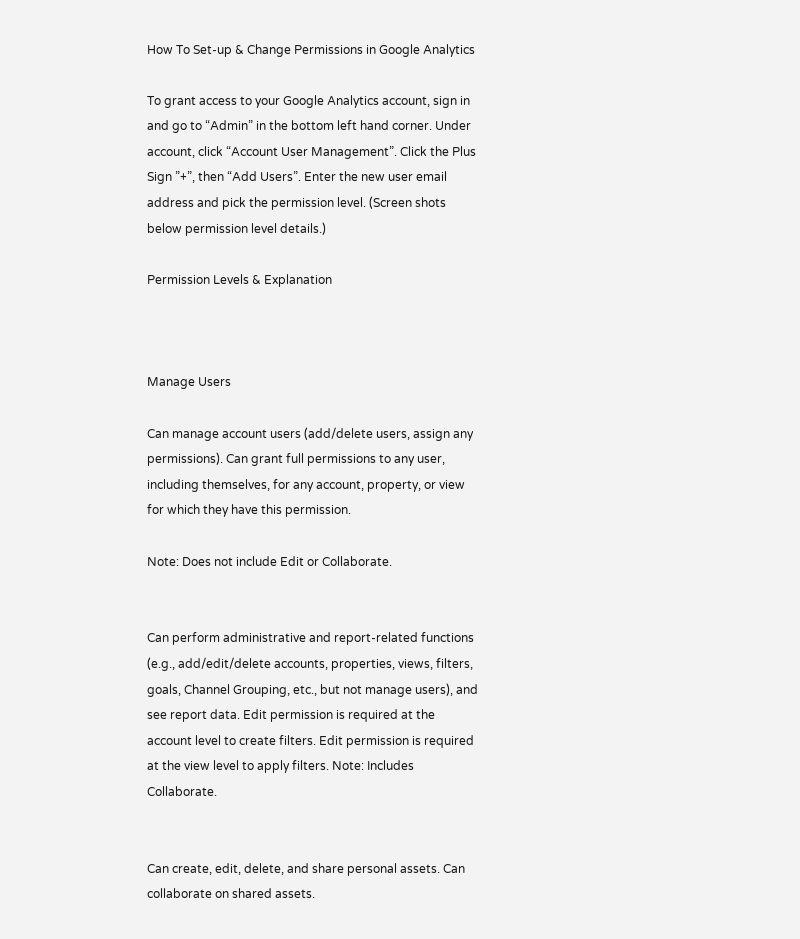How To Set-up & Change Permissions in Google Analytics

To grant access to your Google Analytics account, sign in and go to “Admin” in the bottom left hand corner. Under account, click “Account User Management”. Click the Plus Sign ”+”, then “Add Users”. Enter the new user email address and pick the permission level. (Screen shots below permission level details.)

Permission Levels & Explanation



Manage Users

Can manage account users (add/delete users, assign any permissions). Can grant full permissions to any user, including themselves, for any account, property, or view for which they have this permission.

Note: Does not include Edit or Collaborate.


Can perform administrative and report-related functions (e.g., add/edit/delete accounts, properties, views, filters, goals, Channel Grouping, etc., but not manage users), and see report data. Edit permission is required at the account level to create filters. Edit permission is required at the view level to apply filters. Note: Includes Collaborate.


Can create, edit, delete, and share personal assets. Can collaborate on shared assets.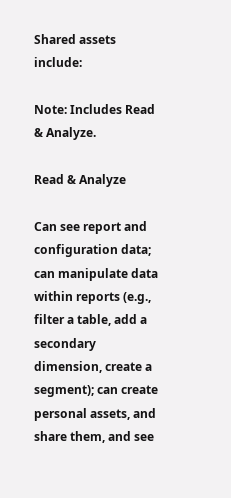Shared assets include:

Note: Includes Read & Analyze.

Read & Analyze

Can see report and configuration data; can manipulate data within reports (e.g., filter a table, add a secondary dimension, create a segment); can create personal assets, and share them, and see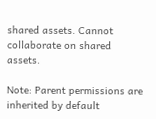shared assets. Cannot collaborate on shared assets.

Note: Parent permissions are inherited by default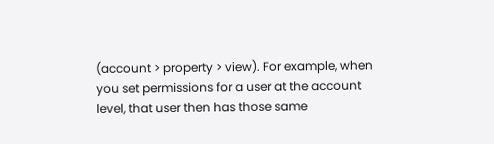(account > property > view). For example, when you set permissions for a user at the account level, that user then has those same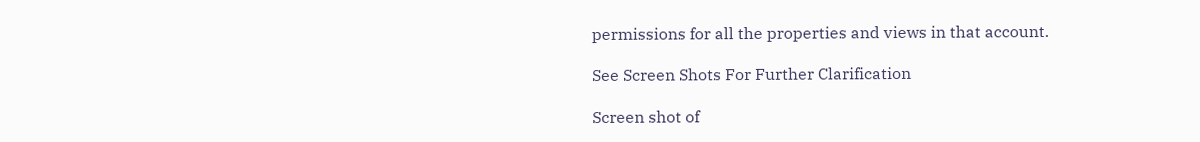permissions for all the properties and views in that account.

See Screen Shots For Further Clarification

Screen shot of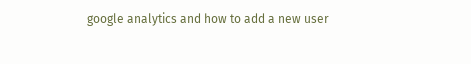google analytics and how to add a new user